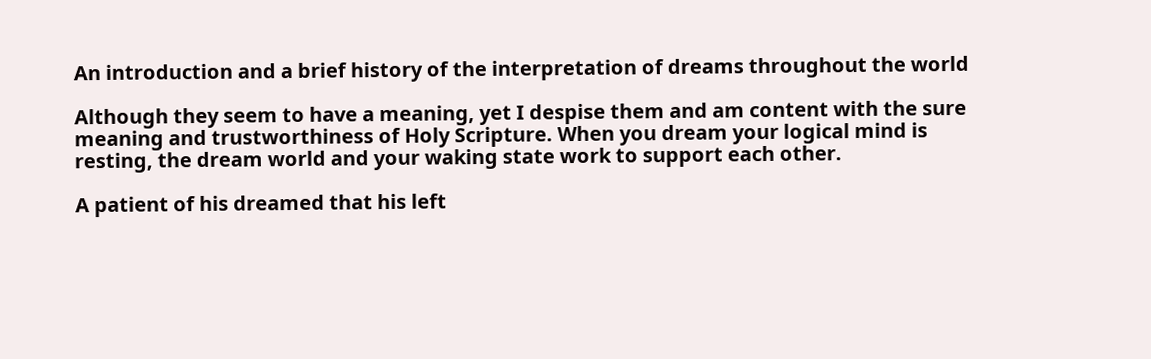An introduction and a brief history of the interpretation of dreams throughout the world

Although they seem to have a meaning, yet I despise them and am content with the sure meaning and trustworthiness of Holy Scripture. When you dream your logical mind is resting, the dream world and your waking state work to support each other.

A patient of his dreamed that his left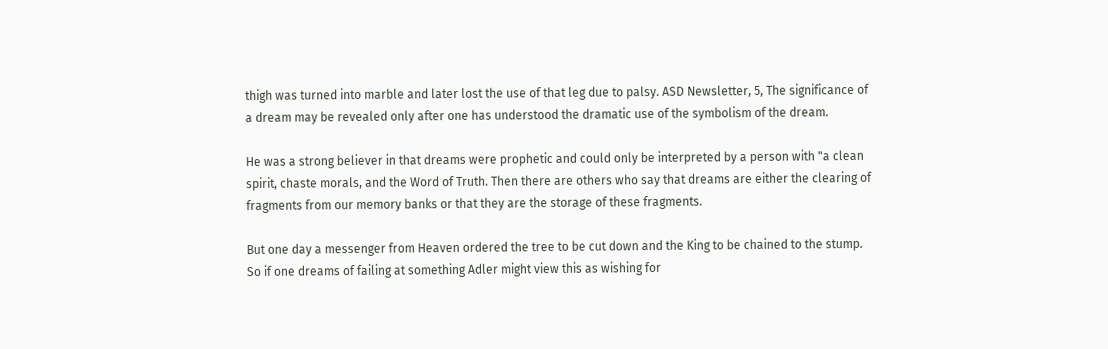thigh was turned into marble and later lost the use of that leg due to palsy. ASD Newsletter, 5, The significance of a dream may be revealed only after one has understood the dramatic use of the symbolism of the dream.

He was a strong believer in that dreams were prophetic and could only be interpreted by a person with "a clean spirit, chaste morals, and the Word of Truth. Then there are others who say that dreams are either the clearing of fragments from our memory banks or that they are the storage of these fragments.

But one day a messenger from Heaven ordered the tree to be cut down and the King to be chained to the stump. So if one dreams of failing at something Adler might view this as wishing for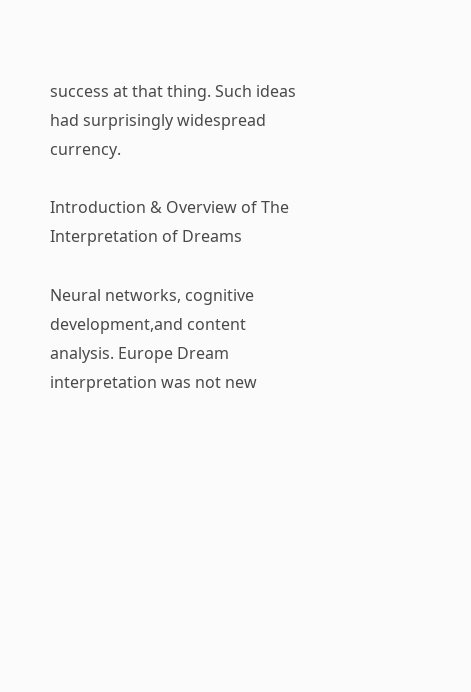success at that thing. Such ideas had surprisingly widespread currency.

Introduction & Overview of The Interpretation of Dreams

Neural networks, cognitive development,and content analysis. Europe Dream interpretation was not new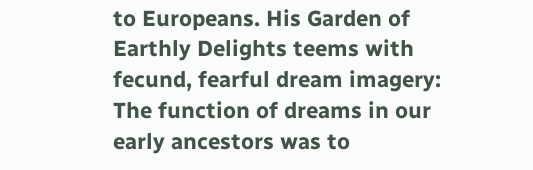to Europeans. His Garden of Earthly Delights teems with fecund, fearful dream imagery: The function of dreams in our early ancestors was to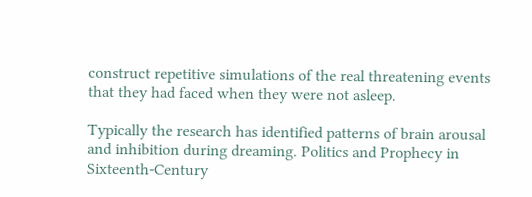construct repetitive simulations of the real threatening events that they had faced when they were not asleep.

Typically the research has identified patterns of brain arousal and inhibition during dreaming. Politics and Prophecy in Sixteenth-Century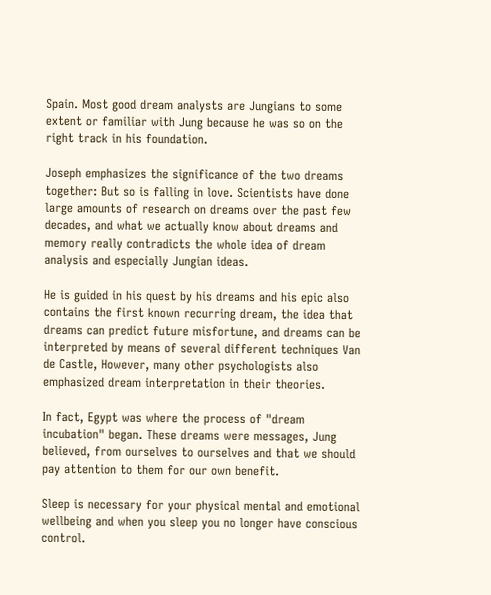Spain. Most good dream analysts are Jungians to some extent or familiar with Jung because he was so on the right track in his foundation.

Joseph emphasizes the significance of the two dreams together: But so is falling in love. Scientists have done large amounts of research on dreams over the past few decades, and what we actually know about dreams and memory really contradicts the whole idea of dream analysis and especially Jungian ideas.

He is guided in his quest by his dreams and his epic also contains the first known recurring dream, the idea that dreams can predict future misfortune, and dreams can be interpreted by means of several different techniques Van de Castle, However, many other psychologists also emphasized dream interpretation in their theories.

In fact, Egypt was where the process of "dream incubation" began. These dreams were messages, Jung believed, from ourselves to ourselves and that we should pay attention to them for our own benefit.

Sleep is necessary for your physical mental and emotional wellbeing and when you sleep you no longer have conscious control.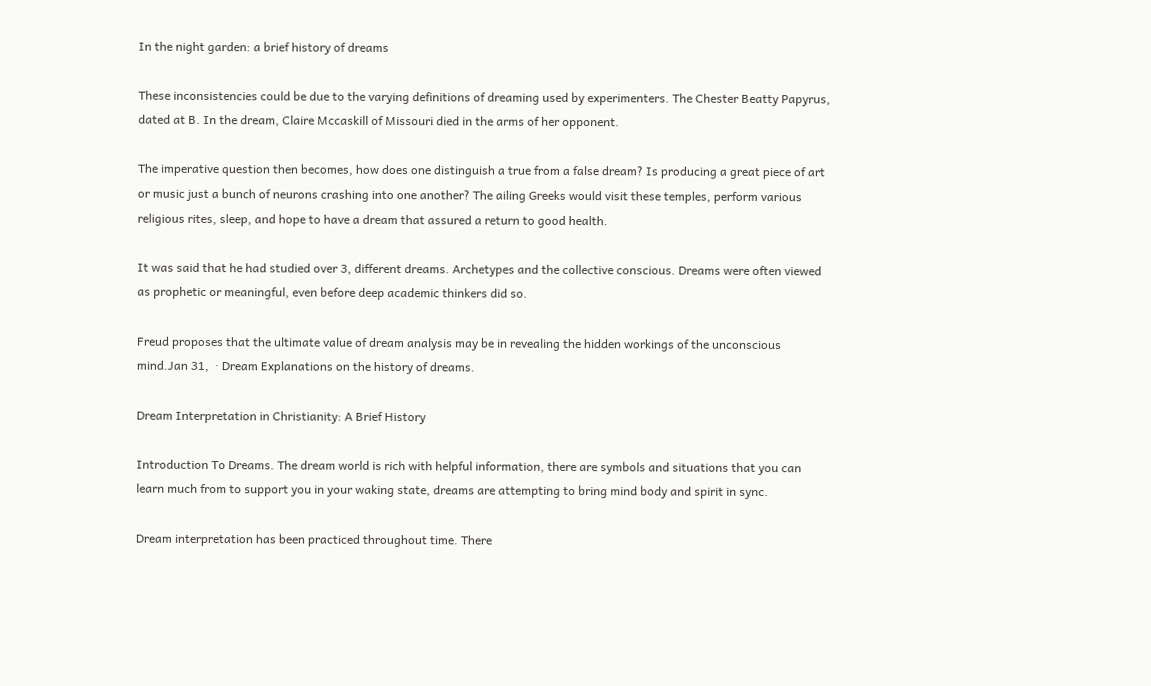In the night garden: a brief history of dreams

These inconsistencies could be due to the varying definitions of dreaming used by experimenters. The Chester Beatty Papyrus, dated at B. In the dream, Claire Mccaskill of Missouri died in the arms of her opponent.

The imperative question then becomes, how does one distinguish a true from a false dream? Is producing a great piece of art or music just a bunch of neurons crashing into one another? The ailing Greeks would visit these temples, perform various religious rites, sleep, and hope to have a dream that assured a return to good health.

It was said that he had studied over 3, different dreams. Archetypes and the collective conscious. Dreams were often viewed as prophetic or meaningful, even before deep academic thinkers did so.

Freud proposes that the ultimate value of dream analysis may be in revealing the hidden workings of the unconscious mind.Jan 31,  · Dream Explanations on the history of dreams.

Dream Interpretation in Christianity: A Brief History

Introduction To Dreams. The dream world is rich with helpful information, there are symbols and situations that you can learn much from to support you in your waking state, dreams are attempting to bring mind body and spirit in sync.

Dream interpretation has been practiced throughout time. There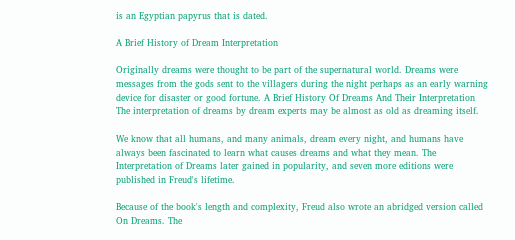is an Egyptian papyrus that is dated.

A Brief History of Dream Interpretation

Originally dreams were thought to be part of the supernatural world. Dreams were messages from the gods sent to the villagers during the night perhaps as an early warning device for disaster or good fortune. A Brief History Of Dreams And Their Interpretation The interpretation of dreams by dream experts may be almost as old as dreaming itself.

We know that all humans, and many animals, dream every night, and humans have always been fascinated to learn what causes dreams and what they mean. The Interpretation of Dreams later gained in popularity, and seven more editions were published in Freud's lifetime.

Because of the book's length and complexity, Freud also wrote an abridged version called On Dreams. The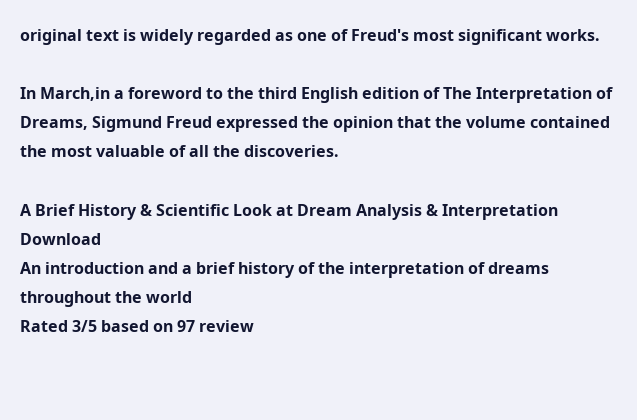original text is widely regarded as one of Freud's most significant works.

In March,in a foreword to the third English edition of The Interpretation of Dreams, Sigmund Freud expressed the opinion that the volume contained the most valuable of all the discoveries.

A Brief History & Scientific Look at Dream Analysis & Interpretation Download
An introduction and a brief history of the interpretation of dreams throughout the world
Rated 3/5 based on 97 review